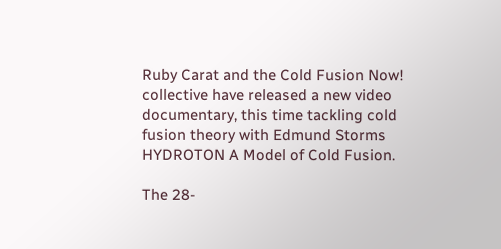Ruby Carat and the Cold Fusion Now! collective have released a new video documentary, this time tackling cold fusion theory with Edmund Storms HYDROTON A Model of Cold Fusion.

The 28-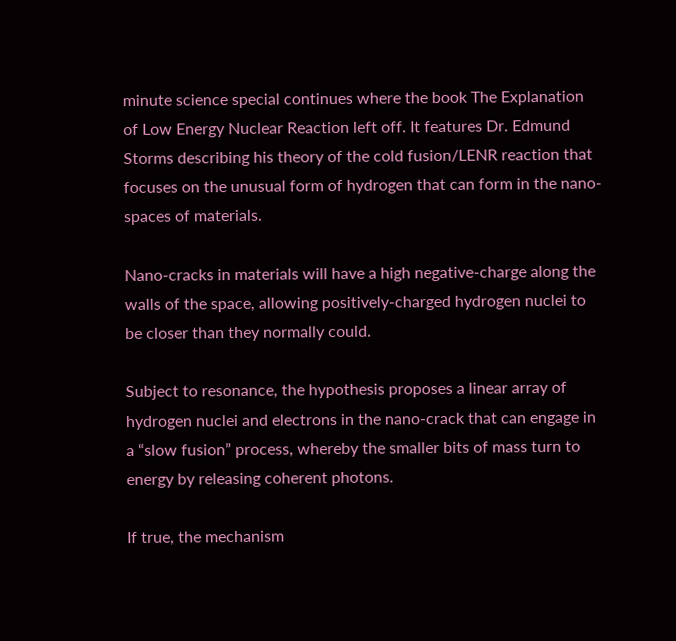minute science special continues where the book The Explanation of Low Energy Nuclear Reaction left off. It features Dr. Edmund Storms describing his theory of the cold fusion/LENR reaction that focuses on the unusual form of hydrogen that can form in the nano-spaces of materials.

Nano-cracks in materials will have a high negative-charge along the walls of the space, allowing positively-charged hydrogen nuclei to be closer than they normally could.

Subject to resonance, the hypothesis proposes a linear array of hydrogen nuclei and electrons in the nano-crack that can engage in a “slow fusion” process, whereby the smaller bits of mass turn to energy by releasing coherent photons.

If true, the mechanism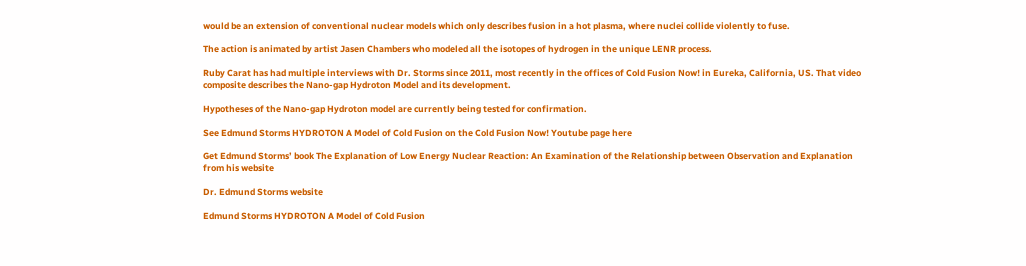would be an extension of conventional nuclear models which only describes fusion in a hot plasma, where nuclei collide violently to fuse.

The action is animated by artist Jasen Chambers who modeled all the isotopes of hydrogen in the unique LENR process.

Ruby Carat has had multiple interviews with Dr. Storms since 2011, most recently in the offices of Cold Fusion Now! in Eureka, California, US. That video composite describes the Nano-gap Hydroton Model and its development.

Hypotheses of the Nano-gap Hydroton model are currently being tested for confirmation.

See Edmund Storms HYDROTON A Model of Cold Fusion on the Cold Fusion Now! Youtube page here

Get Edmund Storms’ book The Explanation of Low Energy Nuclear Reaction: An Examination of the Relationship between Observation and Explanation from his website

Dr. Edmund Storms website

Edmund Storms HYDROTON A Model of Cold Fusion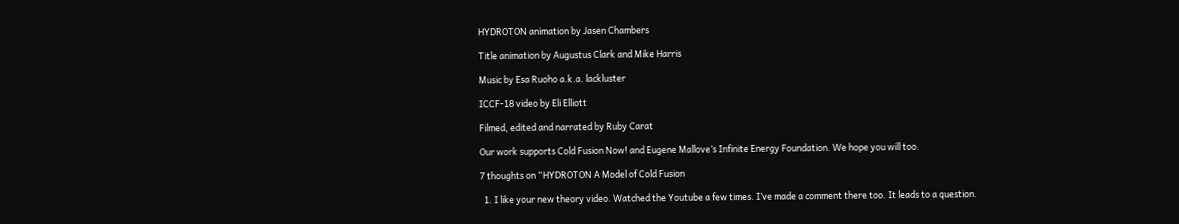HYDROTON animation by Jasen Chambers

Title animation by Augustus Clark and Mike Harris

Music by Esa Ruoho a.k.a. lackluster

ICCF-18 video by Eli Elliott

Filmed, edited and narrated by Ruby Carat

Our work supports Cold Fusion Now! and Eugene Mallove’s Infinite Energy Foundation. We hope you will too.

7 thoughts on “HYDROTON A Model of Cold Fusion

  1. I like your new theory video. Watched the Youtube a few times. I’ve made a comment there too. It leads to a question.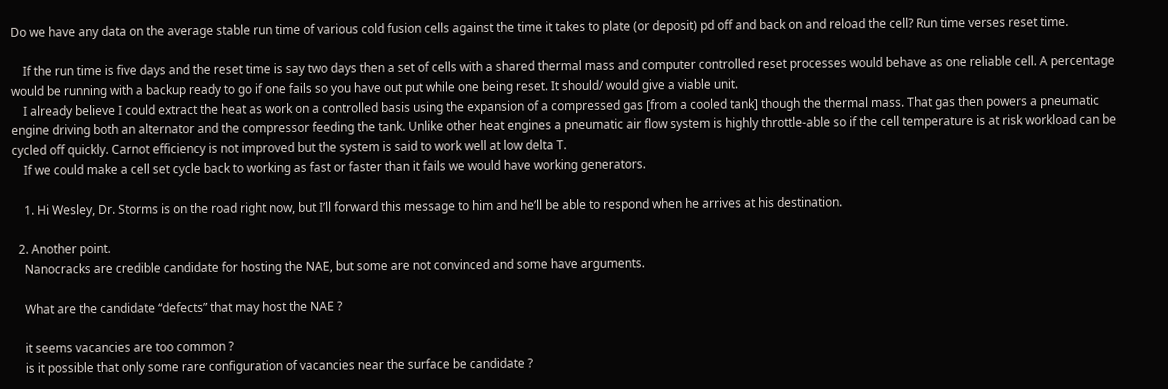Do we have any data on the average stable run time of various cold fusion cells against the time it takes to plate (or deposit) pd off and back on and reload the cell? Run time verses reset time.

    If the run time is five days and the reset time is say two days then a set of cells with a shared thermal mass and computer controlled reset processes would behave as one reliable cell. A percentage would be running with a backup ready to go if one fails so you have out put while one being reset. It should/ would give a viable unit.
    I already believe I could extract the heat as work on a controlled basis using the expansion of a compressed gas [from a cooled tank] though the thermal mass. That gas then powers a pneumatic engine driving both an alternator and the compressor feeding the tank. Unlike other heat engines a pneumatic air flow system is highly throttle-able so if the cell temperature is at risk workload can be cycled off quickly. Carnot efficiency is not improved but the system is said to work well at low delta T.
    If we could make a cell set cycle back to working as fast or faster than it fails we would have working generators.

    1. Hi Wesley, Dr. Storms is on the road right now, but I’ll forward this message to him and he’ll be able to respond when he arrives at his destination.

  2. Another point.
    Nanocracks are credible candidate for hosting the NAE, but some are not convinced and some have arguments.

    What are the candidate “defects” that may host the NAE ?

    it seems vacancies are too common ?
    is it possible that only some rare configuration of vacancies near the surface be candidate ?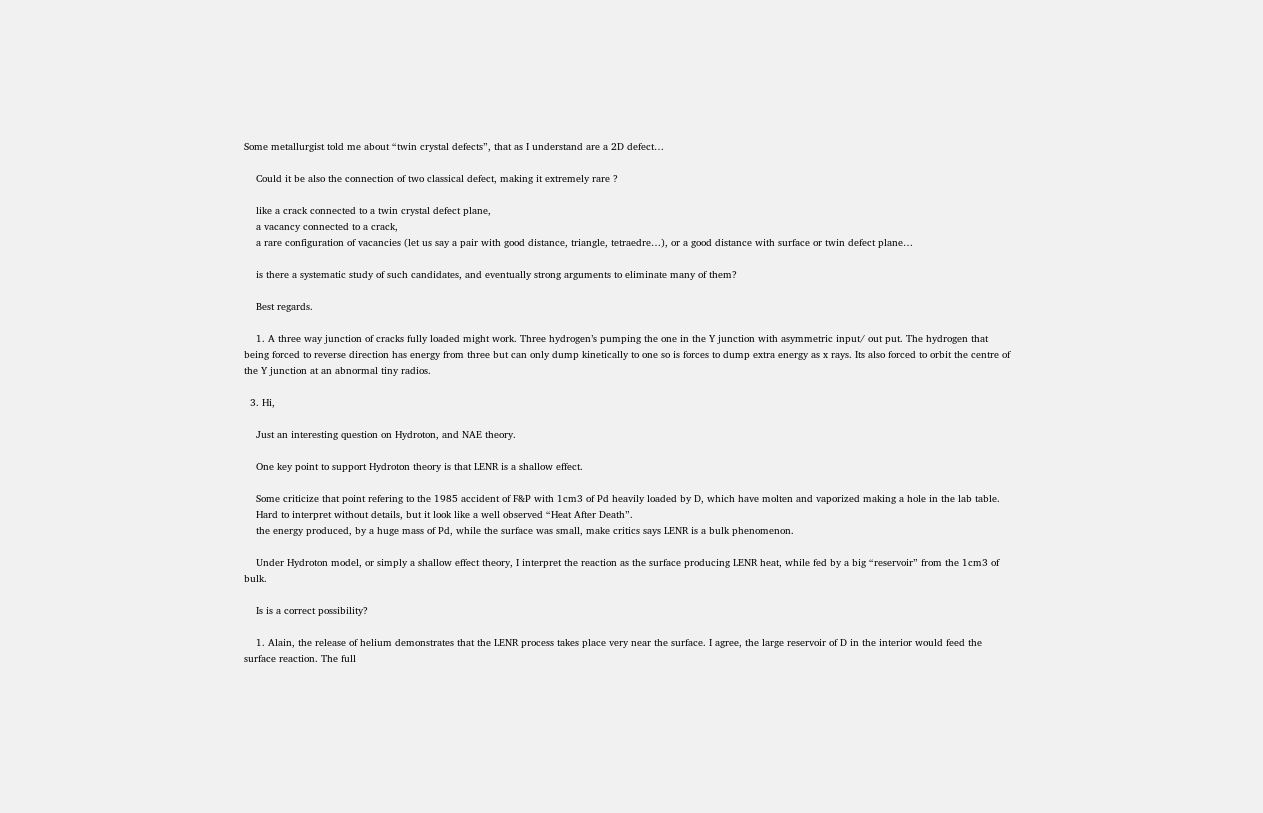Some metallurgist told me about “twin crystal defects”, that as I understand are a 2D defect…

    Could it be also the connection of two classical defect, making it extremely rare ?

    like a crack connected to a twin crystal defect plane,
    a vacancy connected to a crack,
    a rare configuration of vacancies (let us say a pair with good distance, triangle, tetraedre…), or a good distance with surface or twin defect plane…

    is there a systematic study of such candidates, and eventually strong arguments to eliminate many of them?

    Best regards.

    1. A three way junction of cracks fully loaded might work. Three hydrogen’s pumping the one in the Y junction with asymmetric input/ out put. The hydrogen that being forced to reverse direction has energy from three but can only dump kinetically to one so is forces to dump extra energy as x rays. Its also forced to orbit the centre of the Y junction at an abnormal tiny radios.

  3. Hi,

    Just an interesting question on Hydroton, and NAE theory.

    One key point to support Hydroton theory is that LENR is a shallow effect.

    Some criticize that point refering to the 1985 accident of F&P with 1cm3 of Pd heavily loaded by D, which have molten and vaporized making a hole in the lab table.
    Hard to interpret without details, but it look like a well observed “Heat After Death”.
    the energy produced, by a huge mass of Pd, while the surface was small, make critics says LENR is a bulk phenomenon.

    Under Hydroton model, or simply a shallow effect theory, I interpret the reaction as the surface producing LENR heat, while fed by a big “reservoir” from the 1cm3 of bulk.

    Is is a correct possibility?

    1. Alain, the release of helium demonstrates that the LENR process takes place very near the surface. I agree, the large reservoir of D in the interior would feed the surface reaction. The full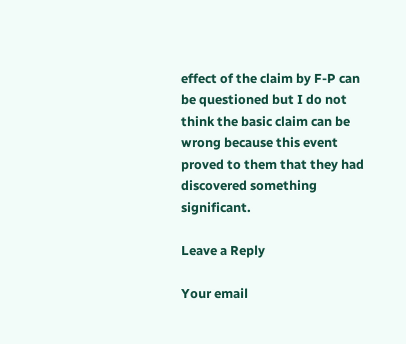effect of the claim by F-P can be questioned but I do not think the basic claim can be wrong because this event proved to them that they had discovered something significant.

Leave a Reply

Your email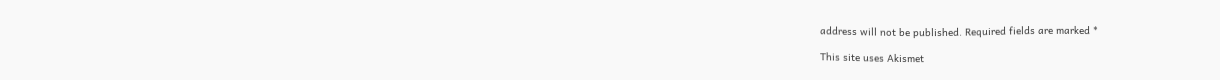address will not be published. Required fields are marked *

This site uses Akismet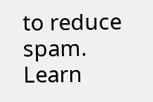to reduce spam. Learn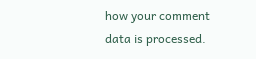how your comment data is processed.